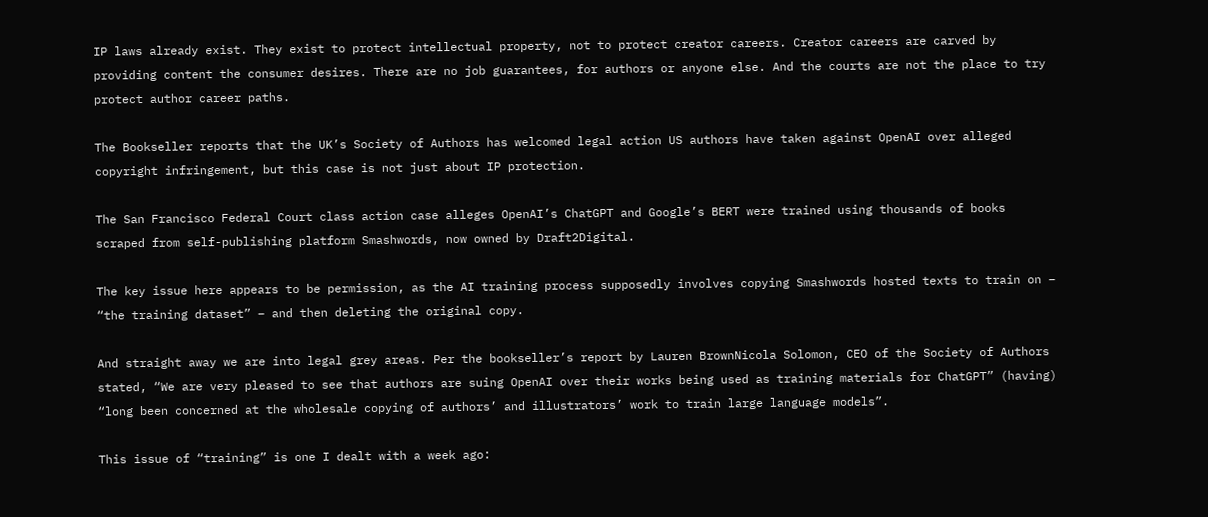IP laws already exist. They exist to protect intellectual property, not to protect creator careers. Creator careers are carved by providing content the consumer desires. There are no job guarantees, for authors or anyone else. And the courts are not the place to try protect author career paths.

The Bookseller reports that the UK’s Society of Authors has welcomed legal action US authors have taken against OpenAI over alleged copyright infringement, but this case is not just about IP protection.

The San Francisco Federal Court class action case alleges OpenAI’s ChatGPT and Google’s BERT were trained using thousands of books scraped from self-publishing platform Smashwords, now owned by Draft2Digital.

The key issue here appears to be permission, as the AI training process supposedly involves copying Smashwords hosted texts to train on – “the training dataset” – and then deleting the original copy.

And straight away we are into legal grey areas. Per the bookseller’s report by Lauren BrownNicola Solomon, CEO of the Society of Authors stated, “We are very pleased to see that authors are suing OpenAI over their works being used as training materials for ChatGPT” (having) “long been concerned at the wholesale copying of authors’ and illustrators’ work to train large language models”.

This issue of “training” is one I dealt with a week ago: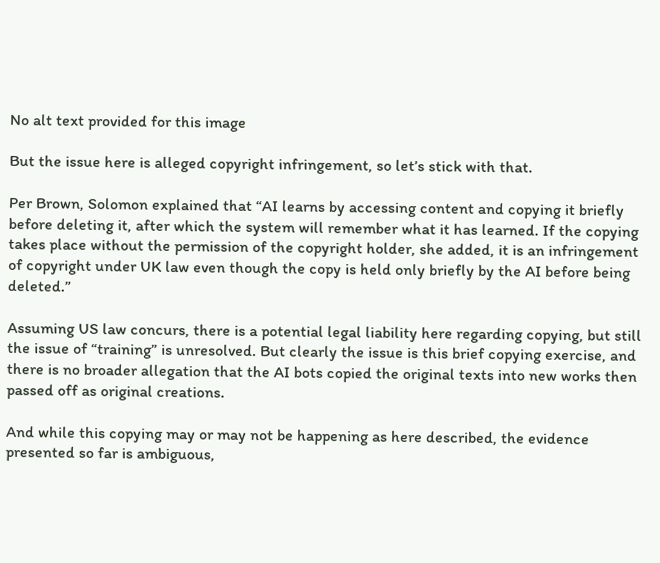No alt text provided for this image

But the issue here is alleged copyright infringement, so let’s stick with that.

Per Brown, Solomon explained that “AI learns by accessing content and copying it briefly before deleting it, after which the system will remember what it has learned. If the copying takes place without the permission of the copyright holder, she added, it is an infringement of copyright under UK law even though the copy is held only briefly by the AI before being deleted.”

Assuming US law concurs, there is a potential legal liability here regarding copying, but still the issue of “training” is unresolved. But clearly the issue is this brief copying exercise, and there is no broader allegation that the AI bots copied the original texts into new works then passed off as original creations.

And while this copying may or may not be happening as here described, the evidence presented so far is ambiguous,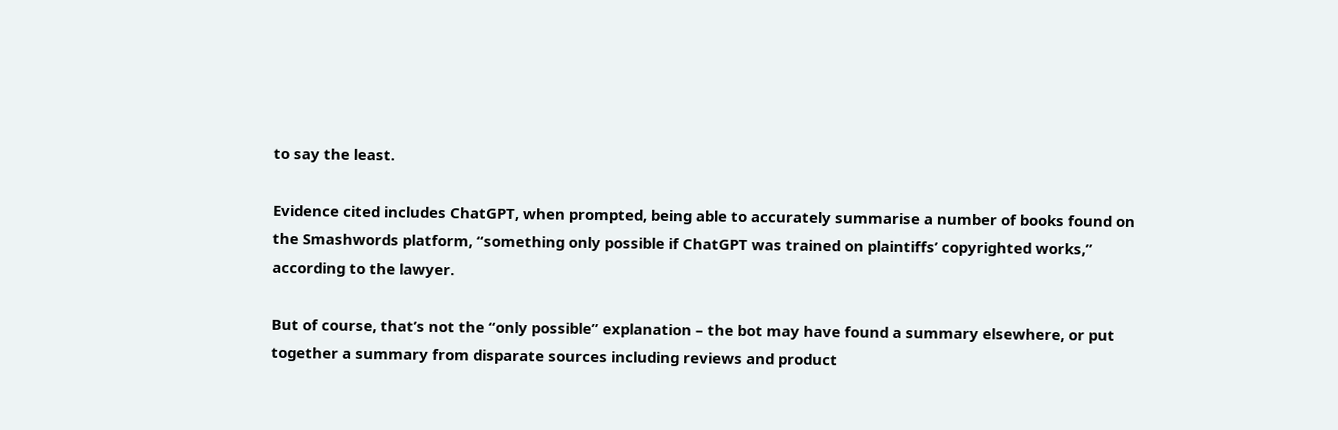to say the least.

Evidence cited includes ChatGPT, when prompted, being able to accurately summarise a number of books found on the Smashwords platform, “something only possible if ChatGPT was trained on plaintiffs’ copyrighted works,” according to the lawyer.

But of course, that’s not the “only possible” explanation – the bot may have found a summary elsewhere, or put together a summary from disparate sources including reviews and product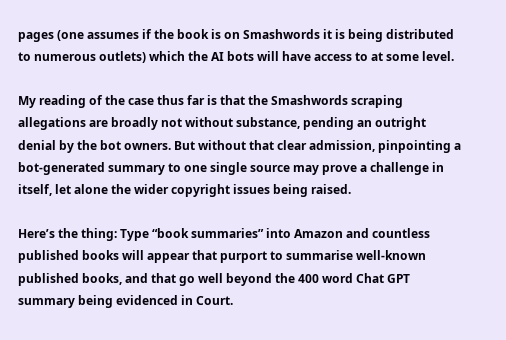pages (one assumes if the book is on Smashwords it is being distributed to numerous outlets) which the AI bots will have access to at some level.

My reading of the case thus far is that the Smashwords scraping allegations are broadly not without substance, pending an outright denial by the bot owners. But without that clear admission, pinpointing a bot-generated summary to one single source may prove a challenge in itself, let alone the wider copyright issues being raised.

Here’s the thing: Type “book summaries” into Amazon and countless published books will appear that purport to summarise well-known published books, and that go well beyond the 400 word Chat GPT summary being evidenced in Court.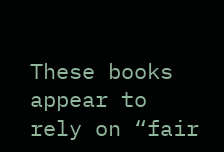These books appear to rely on “fair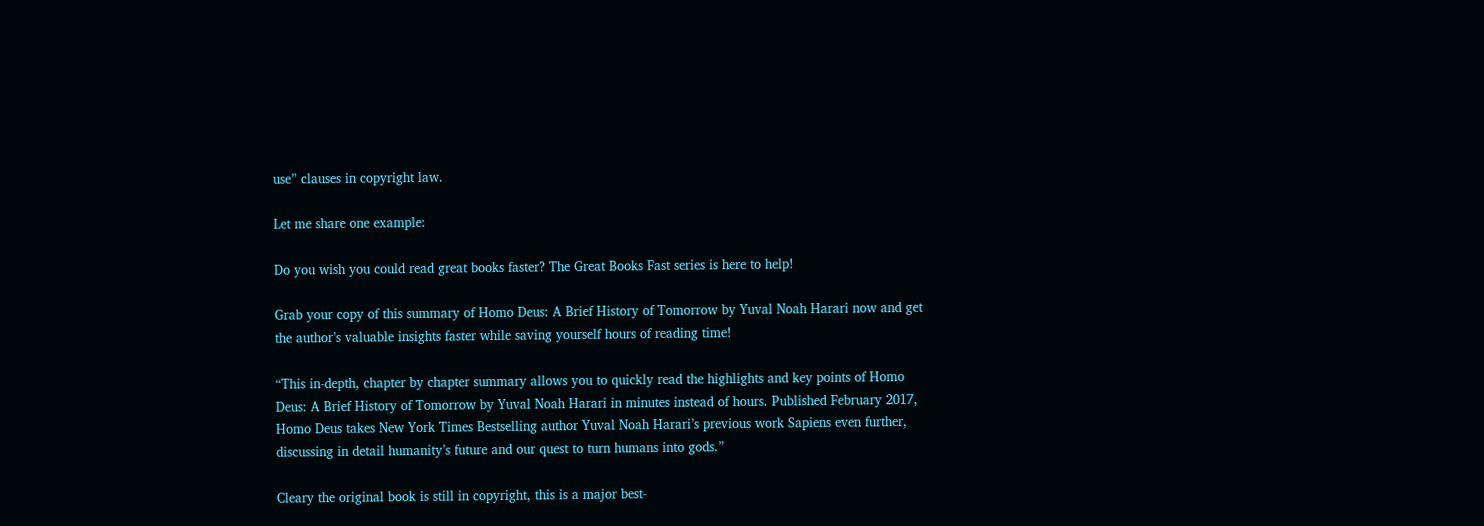use” clauses in copyright law.

Let me share one example:

Do you wish you could read great books faster? The Great Books Fast series is here to help!

Grab your copy of this summary of Homo Deus: A Brief History of Tomorrow by Yuval Noah Harari now and get the author’s valuable insights faster while saving yourself hours of reading time!

“This in-depth, chapter by chapter summary allows you to quickly read the highlights and key points of Homo Deus: A Brief History of Tomorrow by Yuval Noah Harari in minutes instead of hours. Published February 2017, Homo Deus takes New York Times Bestselling author Yuval Noah Harari’s previous work Sapiens even further, discussing in detail humanity’s future and our quest to turn humans into gods.”

Cleary the original book is still in copyright, this is a major best-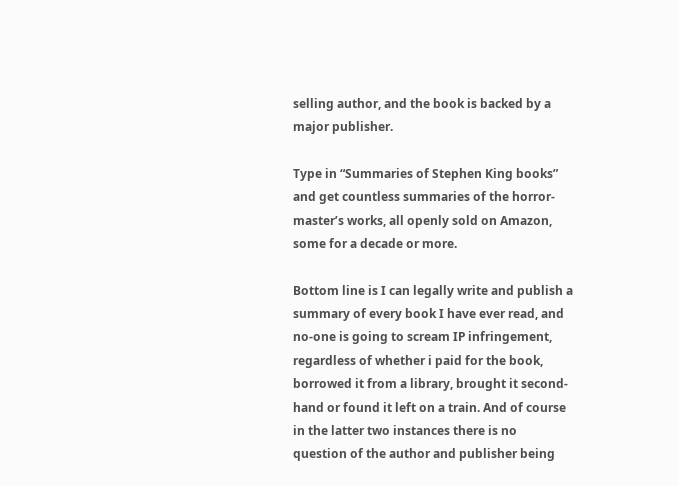selling author, and the book is backed by a major publisher.

Type in “Summaries of Stephen King books” and get countless summaries of the horror-master’s works, all openly sold on Amazon, some for a decade or more.

Bottom line is I can legally write and publish a summary of every book I have ever read, and no-one is going to scream IP infringement, regardless of whether i paid for the book, borrowed it from a library, brought it second-hand or found it left on a train. And of course in the latter two instances there is no question of the author and publisher being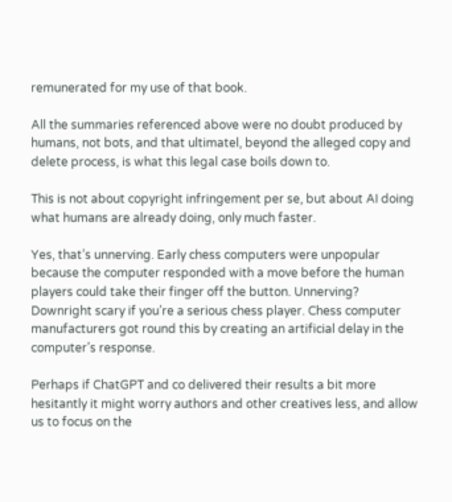remunerated for my use of that book.

All the summaries referenced above were no doubt produced by humans, not bots, and that ultimatel, beyond the alleged copy and delete process, is what this legal case boils down to.

This is not about copyright infringement per se, but about AI doing what humans are already doing, only much faster.

Yes, that’s unnerving. Early chess computers were unpopular because the computer responded with a move before the human players could take their finger off the button. Unnerving? Downright scary if you’re a serious chess player. Chess computer manufacturers got round this by creating an artificial delay in the computer’s response.

Perhaps if ChatGPT and co delivered their results a bit more hesitantly it might worry authors and other creatives less, and allow us to focus on the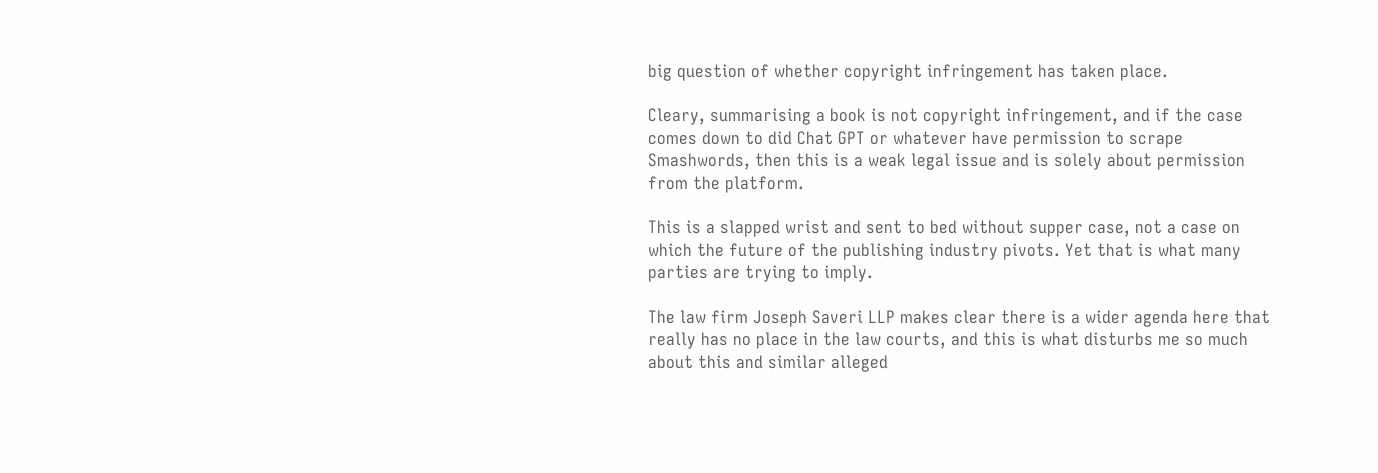big question of whether copyright infringement has taken place.

Cleary, summarising a book is not copyright infringement, and if the case comes down to did Chat GPT or whatever have permission to scrape Smashwords, then this is a weak legal issue and is solely about permission from the platform.

This is a slapped wrist and sent to bed without supper case, not a case on which the future of the publishing industry pivots. Yet that is what many parties are trying to imply.

The law firm Joseph Saveri LLP makes clear there is a wider agenda here that really has no place in the law courts, and this is what disturbs me so much about this and similar alleged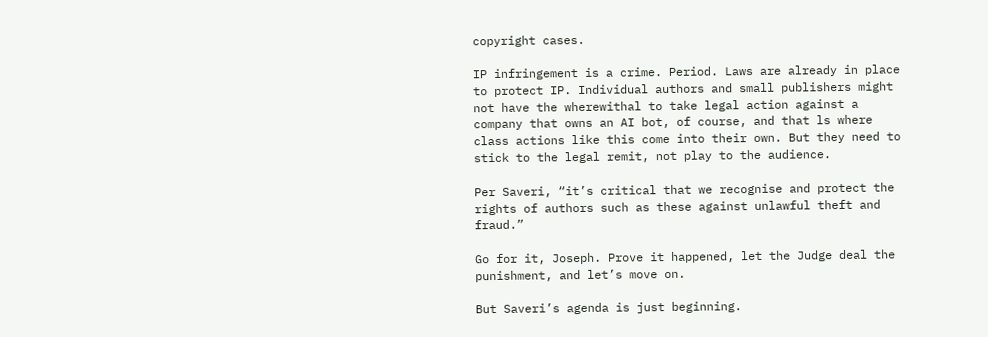copyright cases.

IP infringement is a crime. Period. Laws are already in place to protect IP. Individual authors and small publishers might not have the wherewithal to take legal action against a company that owns an AI bot, of course, and that ls where class actions like this come into their own. But they need to stick to the legal remit, not play to the audience.

Per Saveri, “it’s critical that we recognise and protect the rights of authors such as these against unlawful theft and fraud.”

Go for it, Joseph. Prove it happened, let the Judge deal the punishment, and let’s move on.

But Saveri’s agenda is just beginning.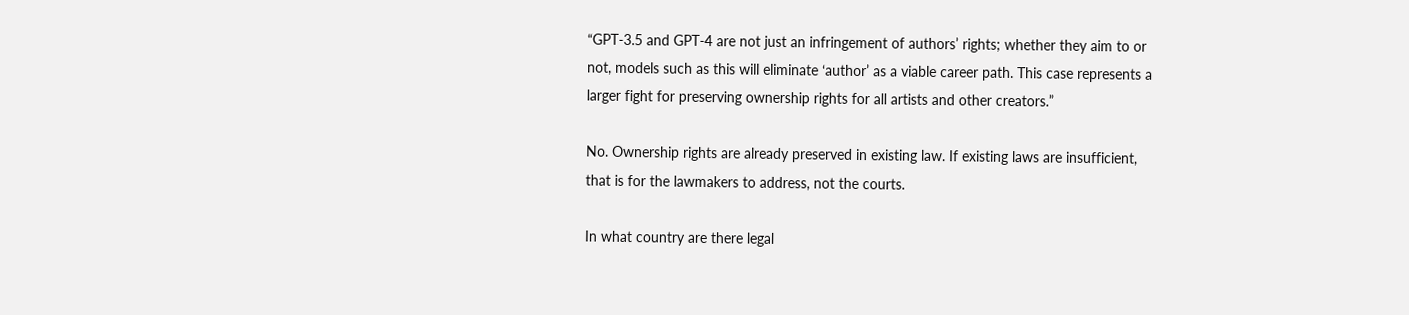“GPT-3.5 and GPT-4 are not just an infringement of authors’ rights; whether they aim to or not, models such as this will eliminate ‘author’ as a viable career path. This case represents a larger fight for preserving ownership rights for all artists and other creators.”

No. Ownership rights are already preserved in existing law. If existing laws are insufficient, that is for the lawmakers to address, not the courts.

In what country are there legal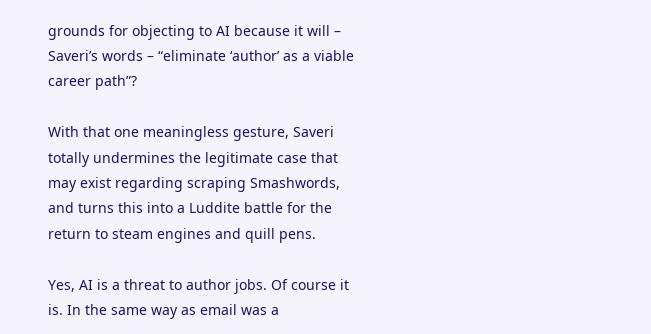grounds for objecting to AI because it will – Saveri’s words – “eliminate ‘author’ as a viable career path”?

With that one meaningless gesture, Saveri totally undermines the legitimate case that may exist regarding scraping Smashwords, and turns this into a Luddite battle for the return to steam engines and quill pens.

Yes, AI is a threat to author jobs. Of course it is. In the same way as email was a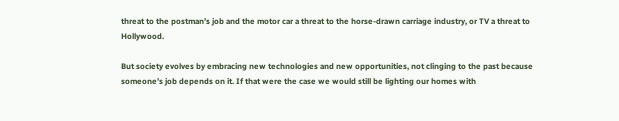threat to the postman’s job and the motor car a threat to the horse-drawn carriage industry, or TV a threat to Hollywood.

But society evolves by embracing new technologies and new opportunities, not clinging to the past because someone’s job depends on it. If that were the case we would still be lighting our homes with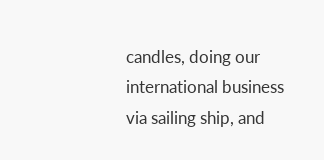candles, doing our international business via sailing ship, and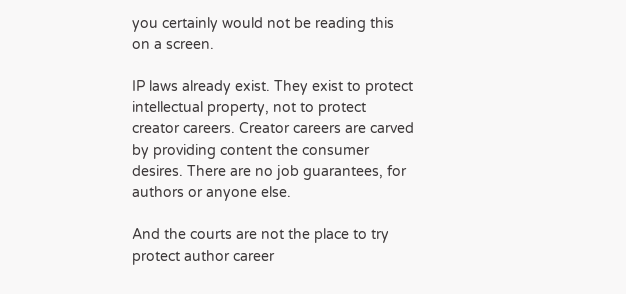you certainly would not be reading this on a screen.

IP laws already exist. They exist to protect intellectual property, not to protect creator careers. Creator careers are carved by providing content the consumer desires. There are no job guarantees, for authors or anyone else.

And the courts are not the place to try protect author career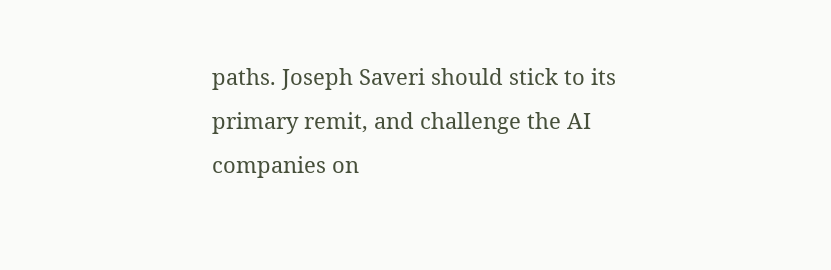paths. Joseph Saveri should stick to its primary remit, and challenge the AI companies on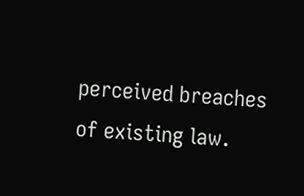perceived breaches of existing law.